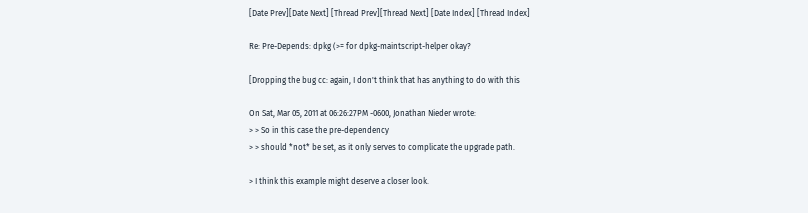[Date Prev][Date Next] [Thread Prev][Thread Next] [Date Index] [Thread Index]

Re: Pre-Depends: dpkg (>= for dpkg-maintscript-helper okay?

[Dropping the bug cc: again, I don't think that has anything to do with this

On Sat, Mar 05, 2011 at 06:26:27PM -0600, Jonathan Nieder wrote:
> > So in this case the pre-dependency
> > should *not* be set, as it only serves to complicate the upgrade path.

> I think this example might deserve a closer look.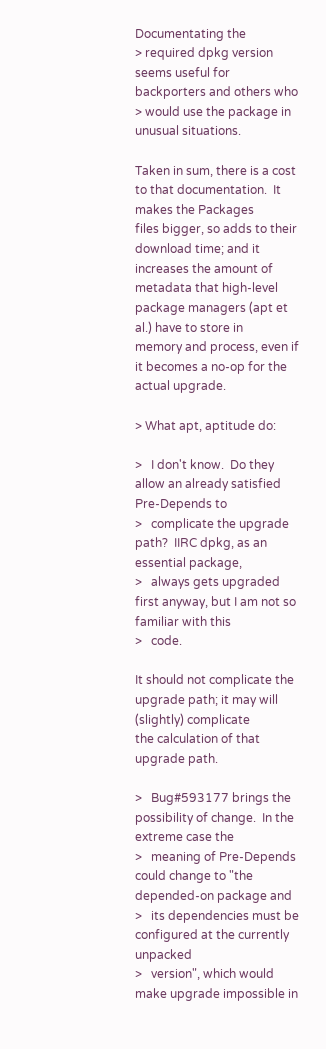Documentating the
> required dpkg version seems useful for backporters and others who
> would use the package in unusual situations.

Taken in sum, there is a cost to that documentation.  It makes the Packages
files bigger, so adds to their download time; and it increases the amount of
metadata that high-level package managers (apt et al.) have to store in
memory and process, even if it becomes a no-op for the actual upgrade.

> What apt, aptitude do:

>   I don't know.  Do they allow an already satisfied Pre-Depends to
>   complicate the upgrade path?  IIRC dpkg, as an essential package,
>   always gets upgraded first anyway, but I am not so familiar with this
>   code.

It should not complicate the upgrade path; it may will (slightly) complicate
the calculation of that upgrade path.

>   Bug#593177 brings the possibility of change.  In the extreme case the
>   meaning of Pre-Depends could change to "the depended-on package and
>   its dependencies must be configured at the currently unpacked
>   version", which would make upgrade impossible in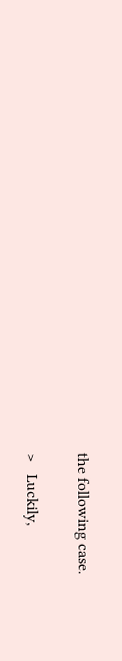the following case.

>   Luckily,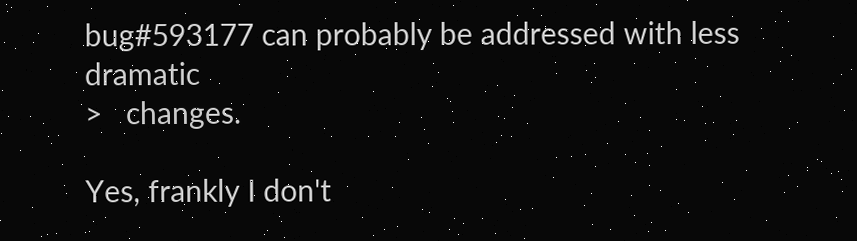bug#593177 can probably be addressed with less dramatic
>   changes.

Yes, frankly I don't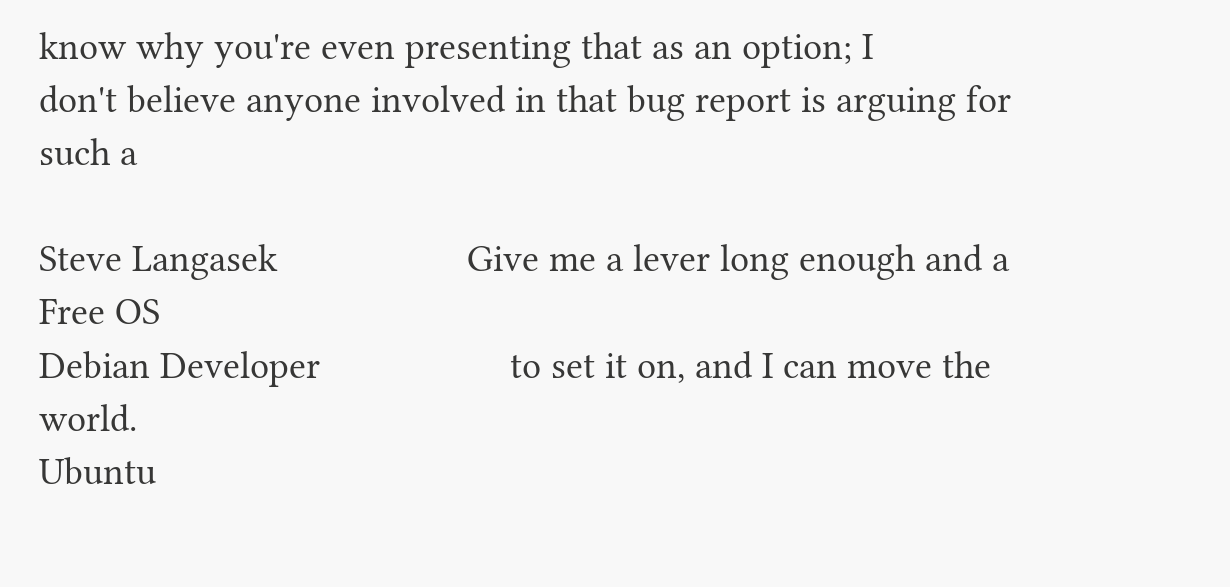know why you're even presenting that as an option; I
don't believe anyone involved in that bug report is arguing for such a

Steve Langasek                   Give me a lever long enough and a Free OS
Debian Developer                   to set it on, and I can move the world.
Ubuntu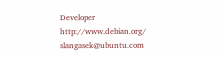Developer                                    http://www.debian.org/
slangasek@ubuntu.com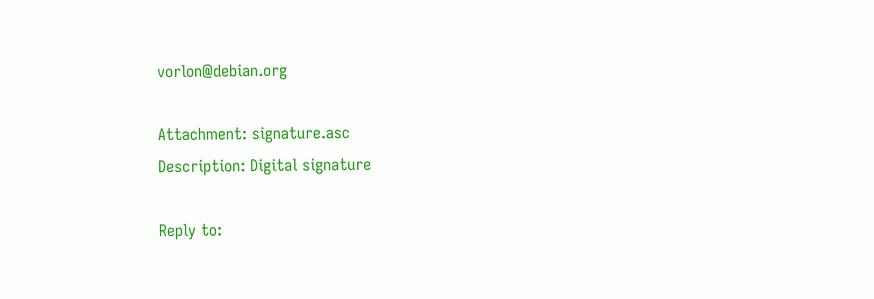vorlon@debian.org

Attachment: signature.asc
Description: Digital signature

Reply to: